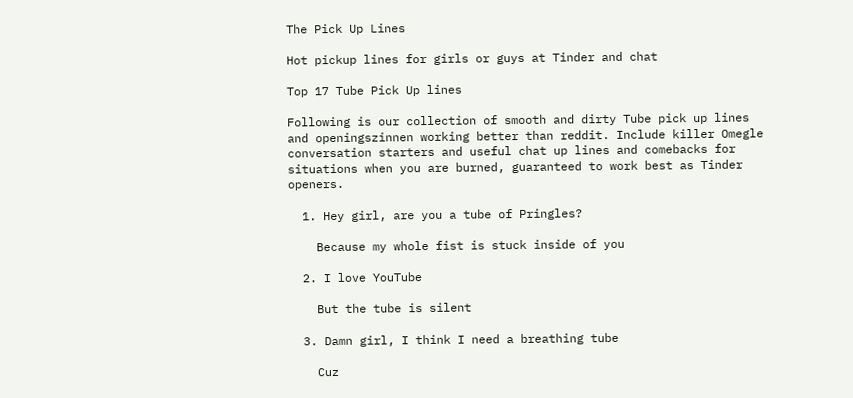The Pick Up Lines

Hot pickup lines for girls or guys at Tinder and chat

Top 17 Tube Pick Up lines

Following is our collection of smooth and dirty Tube pick up lines and openingszinnen working better than reddit. Include killer Omegle conversation starters and useful chat up lines and comebacks for situations when you are burned, guaranteed to work best as Tinder openers.

  1. Hey girl, are you a tube of Pringles?

    Because my whole fist is stuck inside of you

  2. I love YouTube

    But the tube is silent

  3. Damn girl, I think I need a breathing tube

    Cuz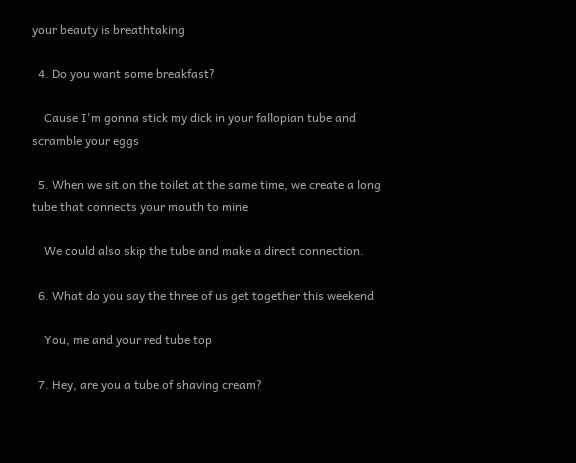your beauty is breathtaking

  4. Do you want some breakfast?

    Cause I'm gonna stick my dick in your fallopian tube and scramble your eggs

  5. When we sit on the toilet at the same time, we create a long tube that connects your mouth to mine

    We could also skip the tube and make a direct connection.

  6. What do you say the three of us get together this weekend

    You, me and your red tube top

  7. Hey, are you a tube of shaving cream?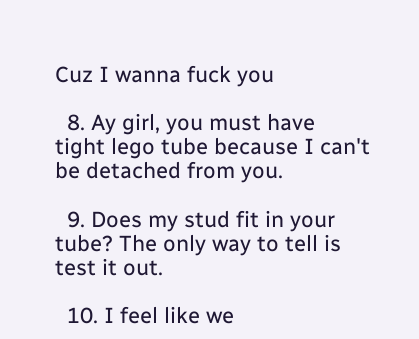Cuz I wanna fuck you

  8. Ay girl, you must have tight lego tube because I can't be detached from you.

  9. Does my stud fit in your tube? The only way to tell is test it out.

  10. I feel like we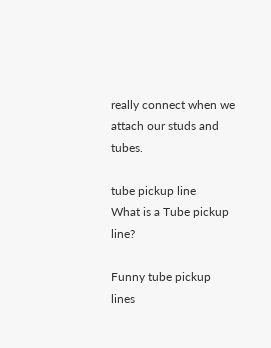really connect when we attach our studs and tubes.

tube pickup line
What is a Tube pickup line?

Funny tube pickup lines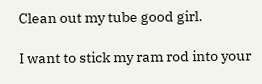Clean out my tube good girl.

I want to stick my ram rod into your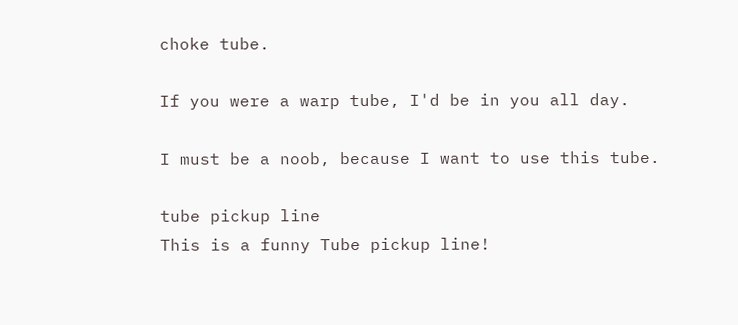choke tube.

If you were a warp tube, I'd be in you all day.

I must be a noob, because I want to use this tube.

tube pickup line
This is a funny Tube pickup line!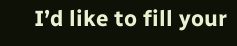I’d like to fill your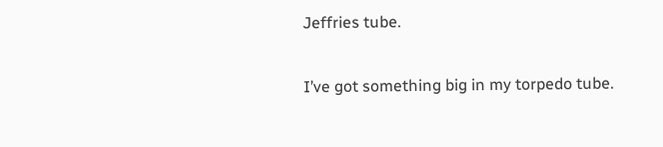Jeffries tube.

I’ve got something big in my torpedo tube.